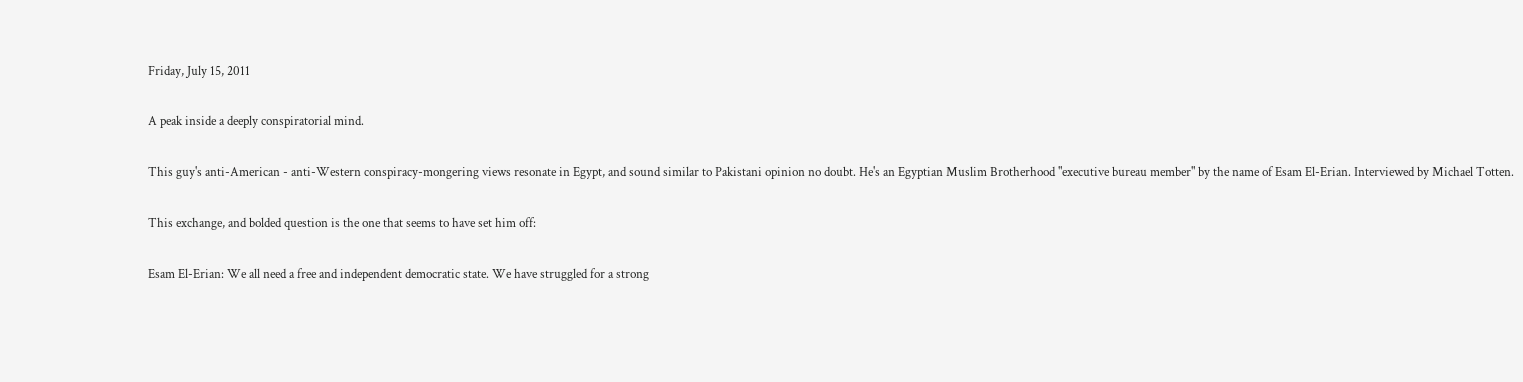Friday, July 15, 2011

A peak inside a deeply conspiratorial mind.

This guy's anti-American - anti-Western conspiracy-mongering views resonate in Egypt, and sound similar to Pakistani opinion no doubt. He's an Egyptian Muslim Brotherhood "executive bureau member" by the name of Esam El-Erian. Interviewed by Michael Totten.

This exchange, and bolded question is the one that seems to have set him off:

Esam El-Erian: We all need a free and independent democratic state. We have struggled for a strong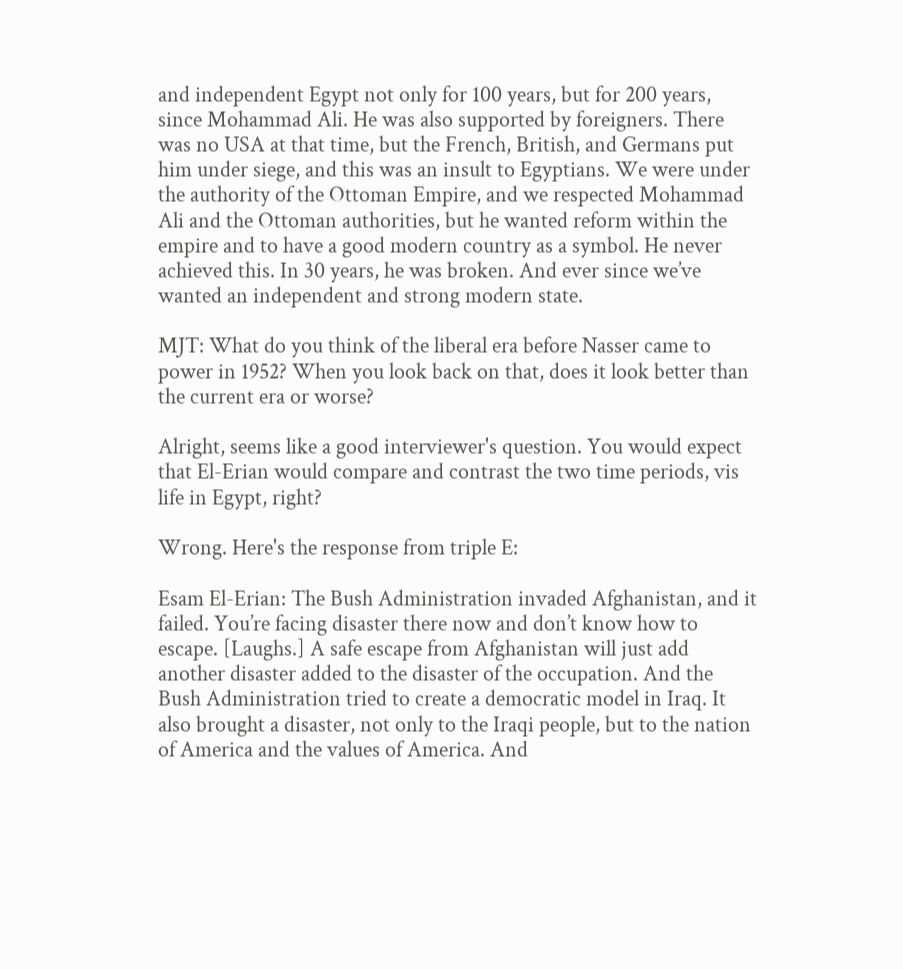and independent Egypt not only for 100 years, but for 200 years, since Mohammad Ali. He was also supported by foreigners. There was no USA at that time, but the French, British, and Germans put him under siege, and this was an insult to Egyptians. We were under the authority of the Ottoman Empire, and we respected Mohammad Ali and the Ottoman authorities, but he wanted reform within the empire and to have a good modern country as a symbol. He never achieved this. In 30 years, he was broken. And ever since we’ve wanted an independent and strong modern state.

MJT: What do you think of the liberal era before Nasser came to power in 1952? When you look back on that, does it look better than the current era or worse?

Alright, seems like a good interviewer's question. You would expect that El-Erian would compare and contrast the two time periods, vis life in Egypt, right?

Wrong. Here's the response from triple E:

Esam El-Erian: The Bush Administration invaded Afghanistan, and it failed. You’re facing disaster there now and don’t know how to escape. [Laughs.] A safe escape from Afghanistan will just add another disaster added to the disaster of the occupation. And the Bush Administration tried to create a democratic model in Iraq. It also brought a disaster, not only to the Iraqi people, but to the nation of America and the values of America. And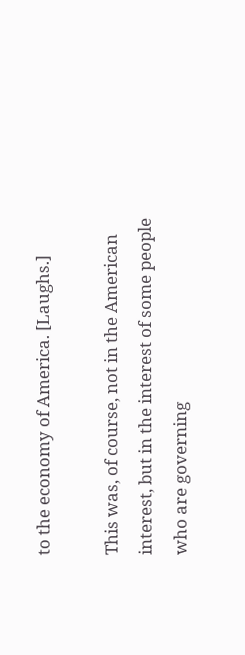to the economy of America. [Laughs.]

This was, of course, not in the American interest, but in the interest of some people who are governing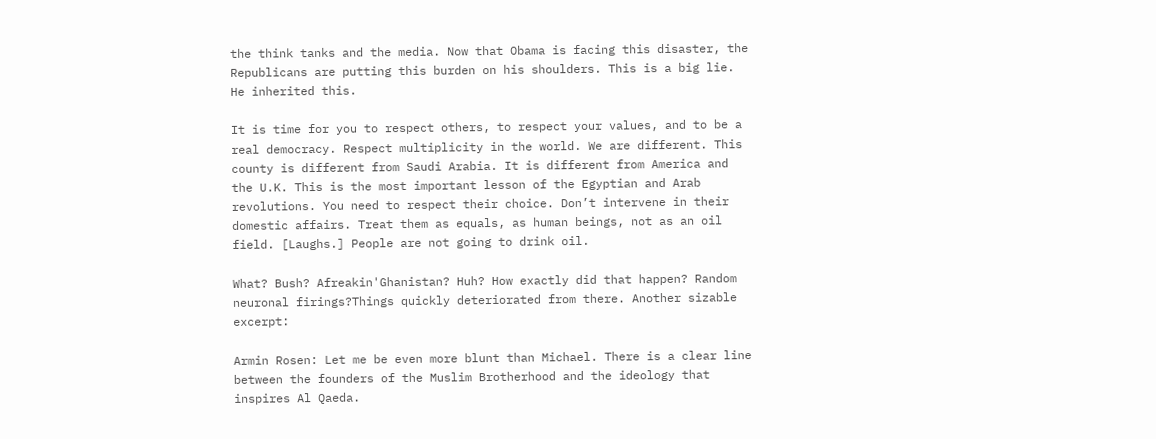the think tanks and the media. Now that Obama is facing this disaster, the Republicans are putting this burden on his shoulders. This is a big lie. He inherited this.

It is time for you to respect others, to respect your values, and to be a real democracy. Respect multiplicity in the world. We are different. This county is different from Saudi Arabia. It is different from America and the U.K. This is the most important lesson of the Egyptian and Arab revolutions. You need to respect their choice. Don’t intervene in their domestic affairs. Treat them as equals, as human beings, not as an oil field. [Laughs.] People are not going to drink oil.

What? Bush? Afreakin'Ghanistan? Huh? How exactly did that happen? Random neuronal firings?Things quickly deteriorated from there. Another sizable excerpt:

Armin Rosen: Let me be even more blunt than Michael. There is a clear line between the founders of the Muslim Brotherhood and the ideology that inspires Al Qaeda.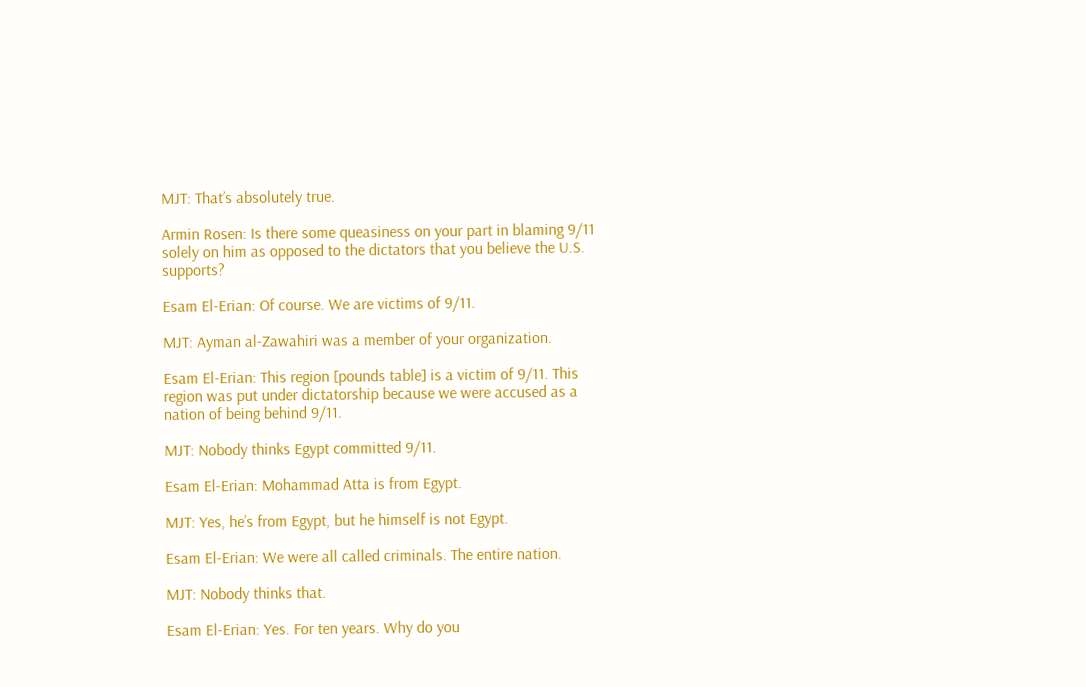MJT: That’s absolutely true.

Armin Rosen: Is there some queasiness on your part in blaming 9/11 solely on him as opposed to the dictators that you believe the U.S. supports?

Esam El-Erian: Of course. We are victims of 9/11.

MJT: Ayman al-Zawahiri was a member of your organization.

Esam El-Erian: This region [pounds table] is a victim of 9/11. This region was put under dictatorship because we were accused as a nation of being behind 9/11.

MJT: Nobody thinks Egypt committed 9/11.

Esam El-Erian: Mohammad Atta is from Egypt.

MJT: Yes, he’s from Egypt, but he himself is not Egypt.

Esam El-Erian: We were all called criminals. The entire nation.

MJT: Nobody thinks that.

Esam El-Erian: Yes. For ten years. Why do you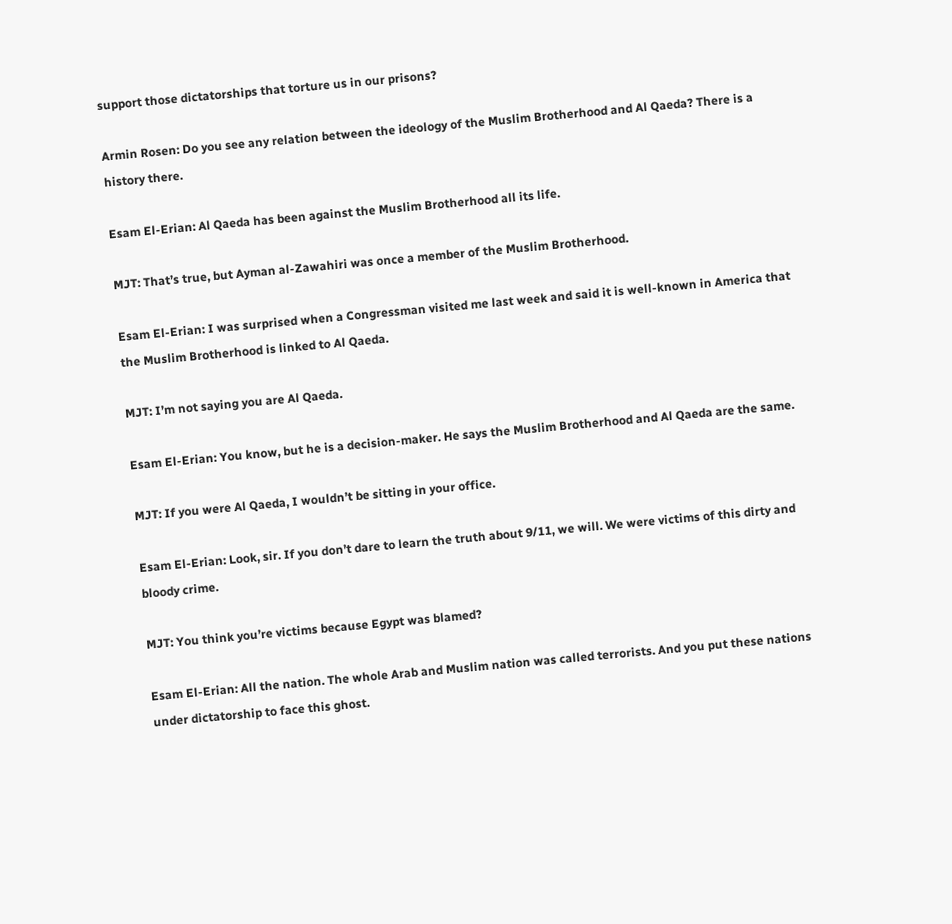support those dictatorships that torture us in our prisons?

Armin Rosen: Do you see any relation between the ideology of the Muslim Brotherhood and Al Qaeda? There is a history there.

Esam El-Erian: Al Qaeda has been against the Muslim Brotherhood all its life.

MJT: That’s true, but Ayman al-Zawahiri was once a member of the Muslim Brotherhood.

Esam El-Erian: I was surprised when a Congressman visited me last week and said it is well-known in America that the Muslim Brotherhood is linked to Al Qaeda.

MJT: I’m not saying you are Al Qaeda.

Esam El-Erian: You know, but he is a decision-maker. He says the Muslim Brotherhood and Al Qaeda are the same.

MJT: If you were Al Qaeda, I wouldn’t be sitting in your office.

Esam El-Erian: Look, sir. If you don’t dare to learn the truth about 9/11, we will. We were victims of this dirty and bloody crime.

MJT: You think you’re victims because Egypt was blamed?

Esam El-Erian: All the nation. The whole Arab and Muslim nation was called terrorists. And you put these nations under dictatorship to face this ghost.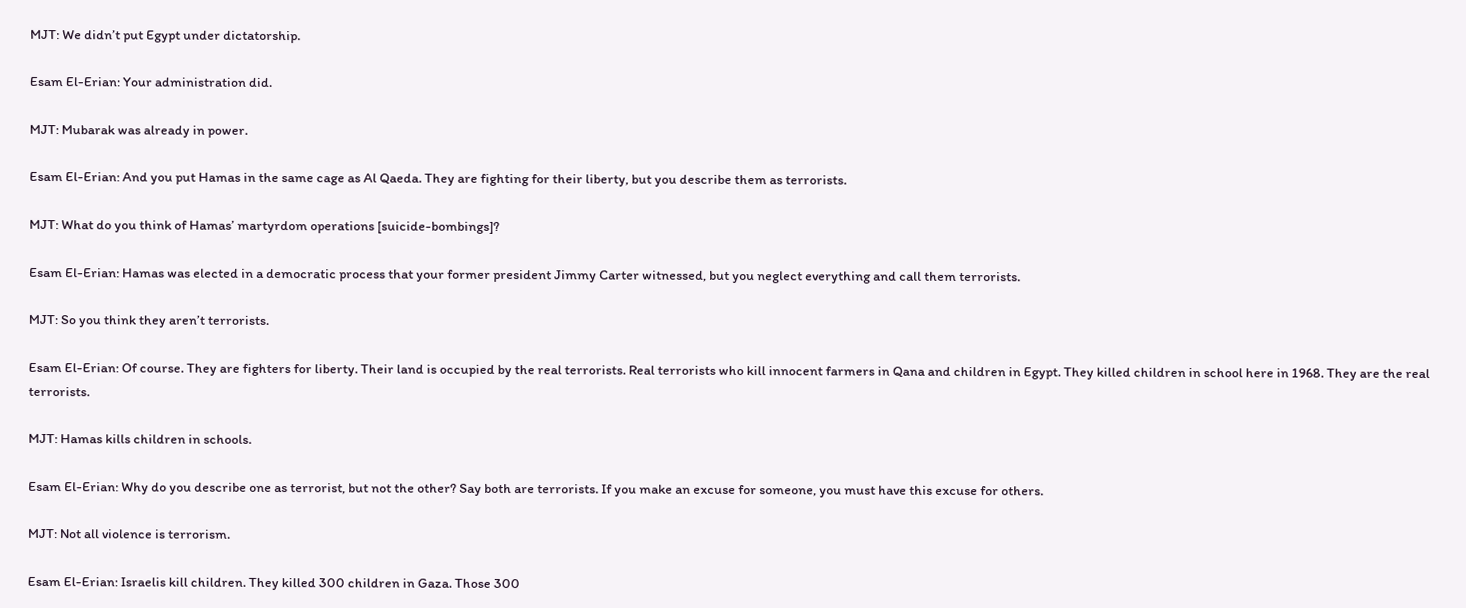MJT: We didn’t put Egypt under dictatorship.

Esam El-Erian: Your administration did.

MJT: Mubarak was already in power.

Esam El-Erian: And you put Hamas in the same cage as Al Qaeda. They are fighting for their liberty, but you describe them as terrorists.

MJT: What do you think of Hamas’ martyrdom operations [suicide-bombings]?

Esam El-Erian: Hamas was elected in a democratic process that your former president Jimmy Carter witnessed, but you neglect everything and call them terrorists.

MJT: So you think they aren’t terrorists.

Esam El-Erian: Of course. They are fighters for liberty. Their land is occupied by the real terrorists. Real terrorists who kill innocent farmers in Qana and children in Egypt. They killed children in school here in 1968. They are the real terrorists.

MJT: Hamas kills children in schools.

Esam El-Erian: Why do you describe one as terrorist, but not the other? Say both are terrorists. If you make an excuse for someone, you must have this excuse for others.

MJT: Not all violence is terrorism.

Esam El-Erian: Israelis kill children. They killed 300 children in Gaza. Those 300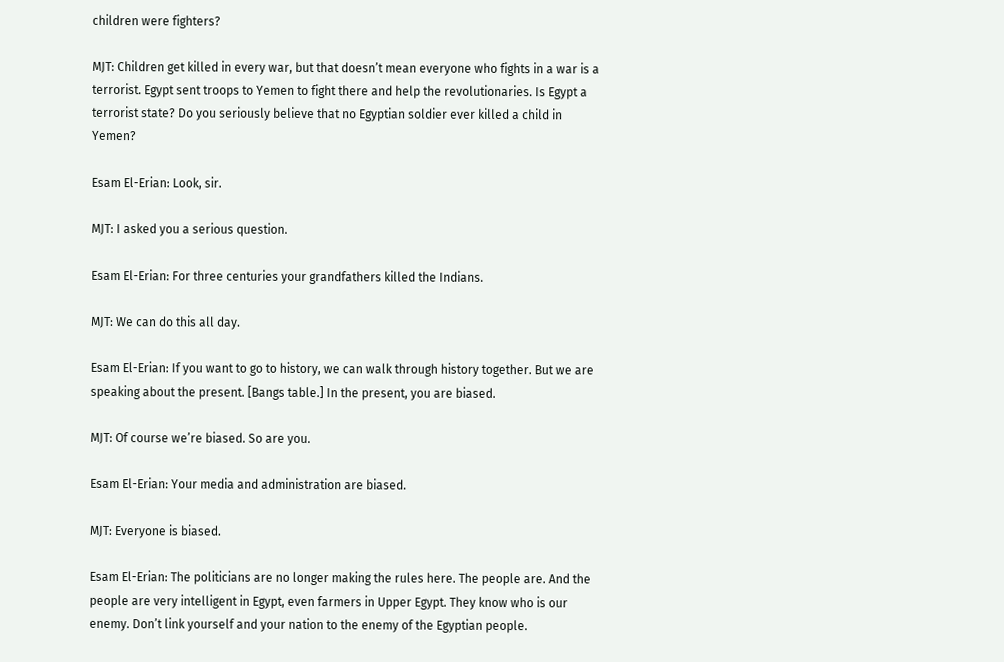children were fighters?

MJT: Children get killed in every war, but that doesn’t mean everyone who fights in a war is a terrorist. Egypt sent troops to Yemen to fight there and help the revolutionaries. Is Egypt a terrorist state? Do you seriously believe that no Egyptian soldier ever killed a child in Yemen?

Esam El-Erian: Look, sir.

MJT: I asked you a serious question.

Esam El-Erian: For three centuries your grandfathers killed the Indians.

MJT: We can do this all day.

Esam El-Erian: If you want to go to history, we can walk through history together. But we are speaking about the present. [Bangs table.] In the present, you are biased.

MJT: Of course we’re biased. So are you.

Esam El-Erian: Your media and administration are biased.

MJT: Everyone is biased.

Esam El-Erian: The politicians are no longer making the rules here. The people are. And the people are very intelligent in Egypt, even farmers in Upper Egypt. They know who is our enemy. Don’t link yourself and your nation to the enemy of the Egyptian people.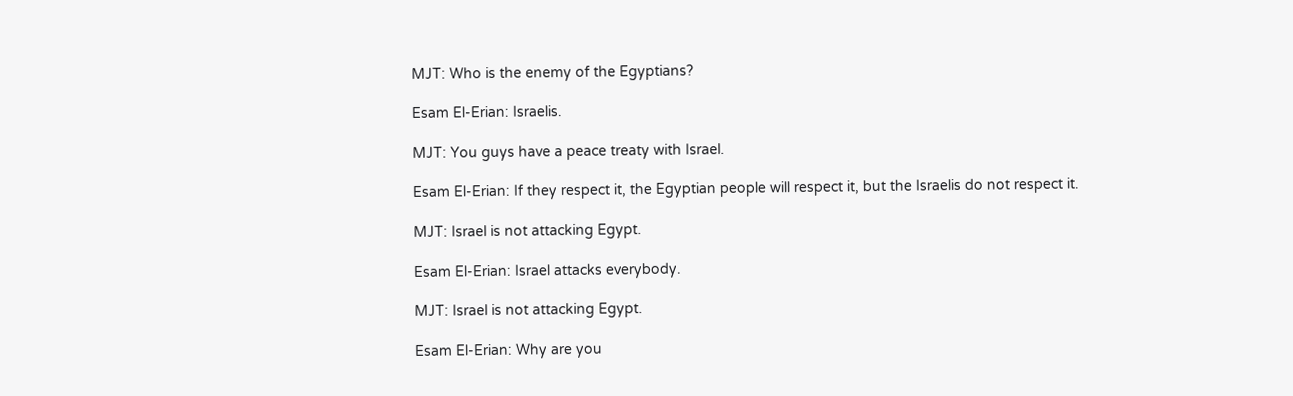MJT: Who is the enemy of the Egyptians?

Esam El-Erian: Israelis.

MJT: You guys have a peace treaty with Israel.

Esam El-Erian: If they respect it, the Egyptian people will respect it, but the Israelis do not respect it.

MJT: Israel is not attacking Egypt.

Esam El-Erian: Israel attacks everybody.

MJT: Israel is not attacking Egypt.

Esam El-Erian: Why are you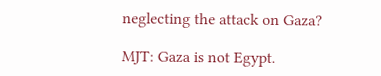neglecting the attack on Gaza?

MJT: Gaza is not Egypt.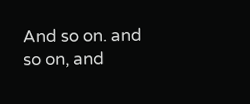And so on. and so on, and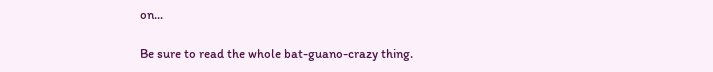on...

Be sure to read the whole bat-guano-crazy thing.